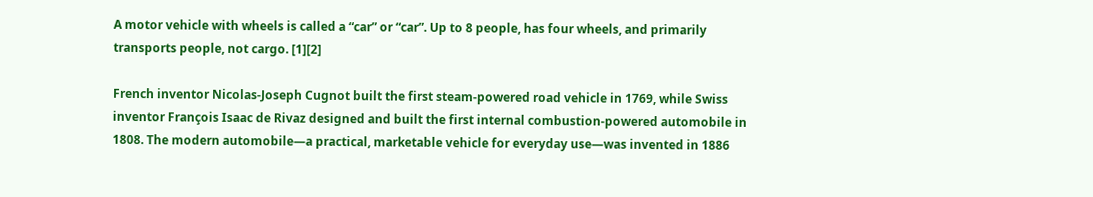A motor vehicle with wheels is called a “car” or “car”. Up to 8 people, has four wheels, and primarily transports people, not cargo. [1][2]

French inventor Nicolas-Joseph Cugnot built the first steam-powered road vehicle in 1769, while Swiss inventor François Isaac de Rivaz designed and built the first internal combustion-powered automobile in 1808. The modern automobile—a practical, marketable vehicle for everyday use—was invented in 1886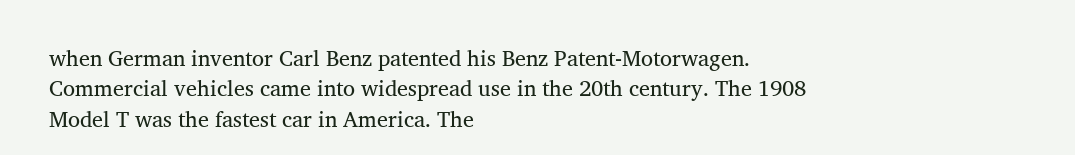when German inventor Carl Benz patented his Benz Patent-Motorwagen. Commercial vehicles came into widespread use in the 20th century. The 1908 Model T was the fastest car in America. The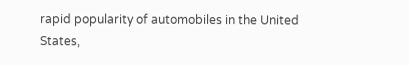rapid popularity of automobiles in the United States,